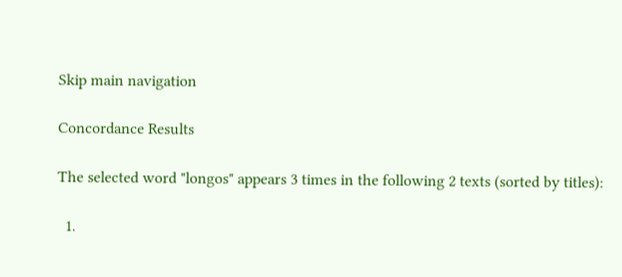Skip main navigation

Concordance Results

The selected word "longos" appears 3 times in the following 2 texts (sorted by titles):

  1.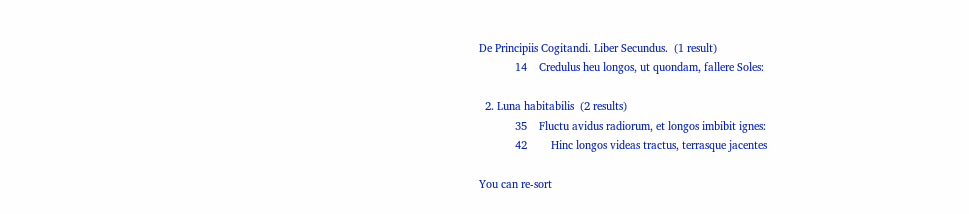De Principiis Cogitandi. Liber Secundus.  (1 result)
            14    Credulus heu longos, ut quondam, fallere Soles:

  2. Luna habitabilis  (2 results)
            35    Fluctu avidus radiorum, et longos imbibit ignes:
            42        Hinc longos videas tractus, terrasque jacentes

You can re-sort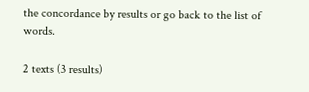the concordance by results or go back to the list of words.

2 texts (3 results)